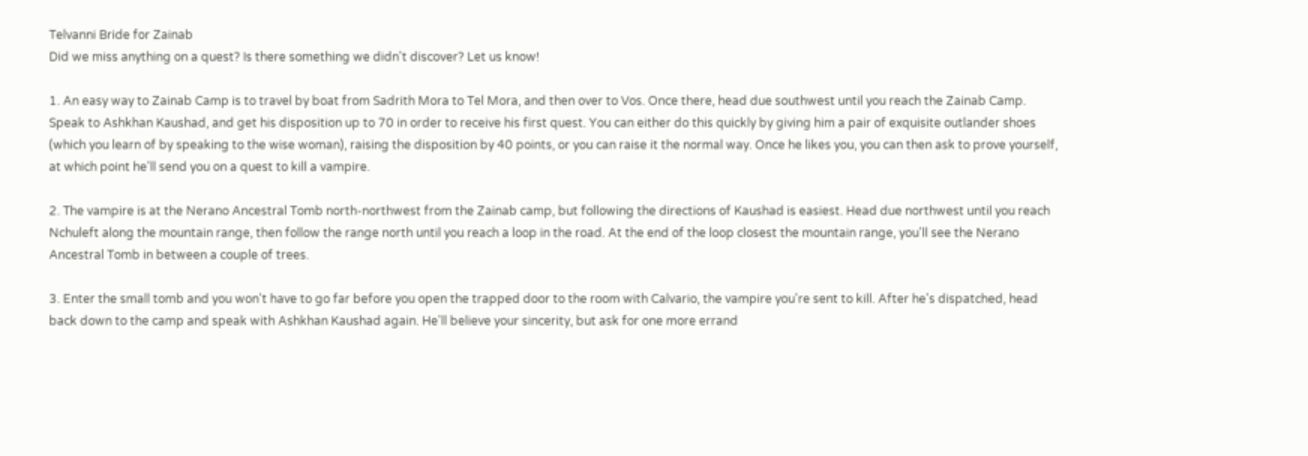Telvanni Bride for Zainab
Did we miss anything on a quest? Is there something we didn't discover? Let us know!

1. An easy way to Zainab Camp is to travel by boat from Sadrith Mora to Tel Mora, and then over to Vos. Once there, head due southwest until you reach the Zainab Camp. Speak to Ashkhan Kaushad, and get his disposition up to 70 in order to receive his first quest. You can either do this quickly by giving him a pair of exquisite outlander shoes (which you learn of by speaking to the wise woman), raising the disposition by 40 points, or you can raise it the normal way. Once he likes you, you can then ask to prove yourself, at which point he'll send you on a quest to kill a vampire.

2. The vampire is at the Nerano Ancestral Tomb north-northwest from the Zainab camp, but following the directions of Kaushad is easiest. Head due northwest until you reach Nchuleft along the mountain range, then follow the range north until you reach a loop in the road. At the end of the loop closest the mountain range, you'll see the Nerano Ancestral Tomb in between a couple of trees.

3. Enter the small tomb and you won't have to go far before you open the trapped door to the room with Calvario, the vampire you're sent to kill. After he's dispatched, head back down to the camp and speak with Ashkhan Kaushad again. He'll believe your sincerity, but ask for one more errand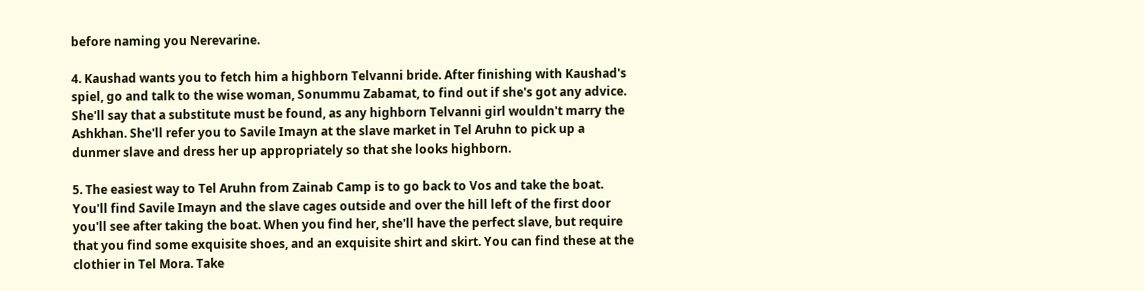before naming you Nerevarine.

4. Kaushad wants you to fetch him a highborn Telvanni bride. After finishing with Kaushad's spiel, go and talk to the wise woman, Sonummu Zabamat, to find out if she's got any advice. She'll say that a substitute must be found, as any highborn Telvanni girl wouldn't marry the Ashkhan. She'll refer you to Savile Imayn at the slave market in Tel Aruhn to pick up a dunmer slave and dress her up appropriately so that she looks highborn.

5. The easiest way to Tel Aruhn from Zainab Camp is to go back to Vos and take the boat. You'll find Savile Imayn and the slave cages outside and over the hill left of the first door you'll see after taking the boat. When you find her, she'll have the perfect slave, but require that you find some exquisite shoes, and an exquisite shirt and skirt. You can find these at the clothier in Tel Mora. Take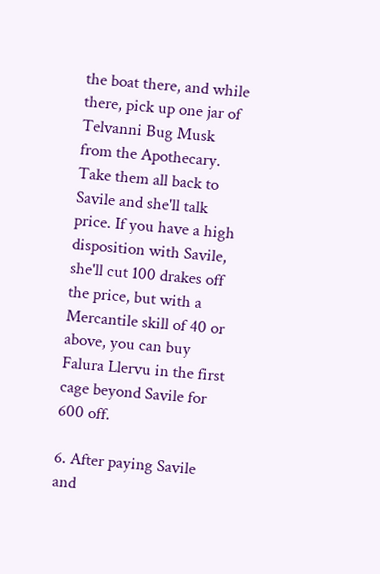the boat there, and while there, pick up one jar of Telvanni Bug Musk from the Apothecary. Take them all back to Savile and she'll talk price. If you have a high disposition with Savile, she'll cut 100 drakes off the price, but with a Mercantile skill of 40 or above, you can buy Falura Llervu in the first cage beyond Savile for 600 off.

6. After paying Savile and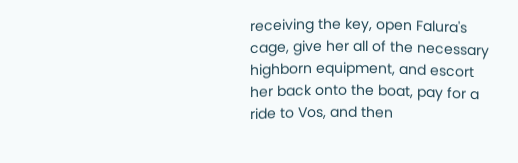receiving the key, open Falura's cage, give her all of the necessary highborn equipment, and escort her back onto the boat, pay for a ride to Vos, and then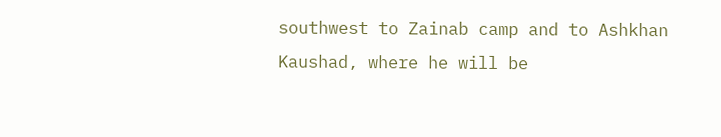southwest to Zainab camp and to Ashkhan Kaushad, where he will be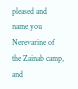pleased and name you Nerevarine of the Zainab camp, and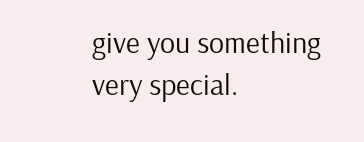give you something very special.